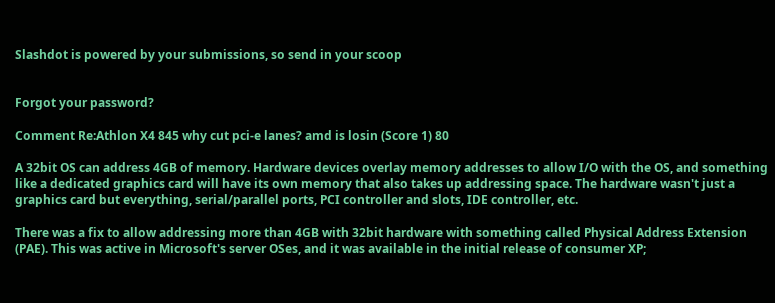Slashdot is powered by your submissions, so send in your scoop


Forgot your password?

Comment Re:Athlon X4 845 why cut pci-e lanes? amd is losin (Score 1) 80

A 32bit OS can address 4GB of memory. Hardware devices overlay memory addresses to allow I/O with the OS, and something like a dedicated graphics card will have its own memory that also takes up addressing space. The hardware wasn't just a graphics card but everything, serial/parallel ports, PCI controller and slots, IDE controller, etc.

There was a fix to allow addressing more than 4GB with 32bit hardware with something called Physical Address Extension (PAE). This was active in Microsoft's server OSes, and it was available in the initial release of consumer XP;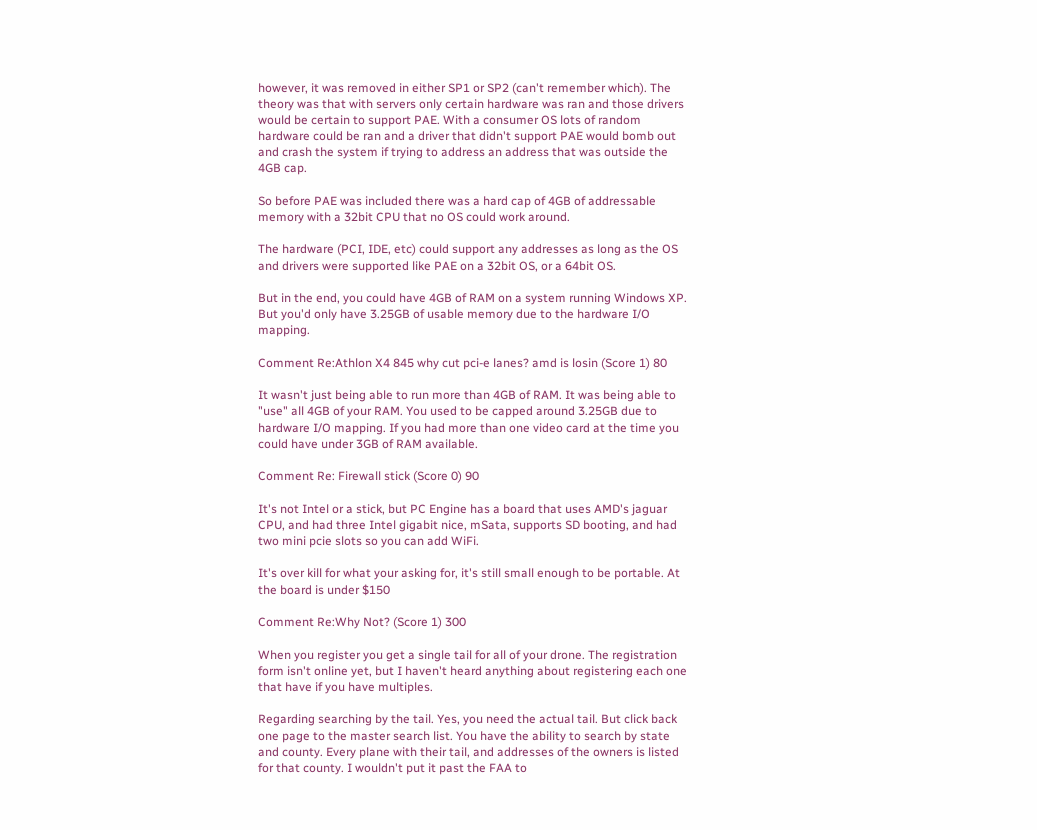however, it was removed in either SP1 or SP2 (can't remember which). The theory was that with servers only certain hardware was ran and those drivers would be certain to support PAE. With a consumer OS lots of random hardware could be ran and a driver that didn't support PAE would bomb out and crash the system if trying to address an address that was outside the 4GB cap.

So before PAE was included there was a hard cap of 4GB of addressable memory with a 32bit CPU that no OS could work around.

The hardware (PCI, IDE, etc) could support any addresses as long as the OS and drivers were supported like PAE on a 32bit OS, or a 64bit OS.

But in the end, you could have 4GB of RAM on a system running Windows XP. But you'd only have 3.25GB of usable memory due to the hardware I/O mapping.

Comment Re:Athlon X4 845 why cut pci-e lanes? amd is losin (Score 1) 80

It wasn't just being able to run more than 4GB of RAM. It was being able to "use" all 4GB of your RAM. You used to be capped around 3.25GB due to hardware I/O mapping. If you had more than one video card at the time you could have under 3GB of RAM available.

Comment Re: Firewall stick (Score 0) 90

It's not Intel or a stick, but PC Engine has a board that uses AMD's jaguar CPU, and had three Intel gigabit nice, mSata, supports SD booting, and had two mini pcie slots so you can add WiFi.

It's over kill for what your asking for, it's still small enough to be portable. At the board is under $150

Comment Re:Why Not? (Score 1) 300

When you register you get a single tail for all of your drone. The registration form isn't online yet, but I haven't heard anything about registering each one that have if you have multiples.

Regarding searching by the tail. Yes, you need the actual tail. But click back one page to the master search list. You have the ability to search by state and county. Every plane with their tail, and addresses of the owners is listed for that county. I wouldn't put it past the FAA to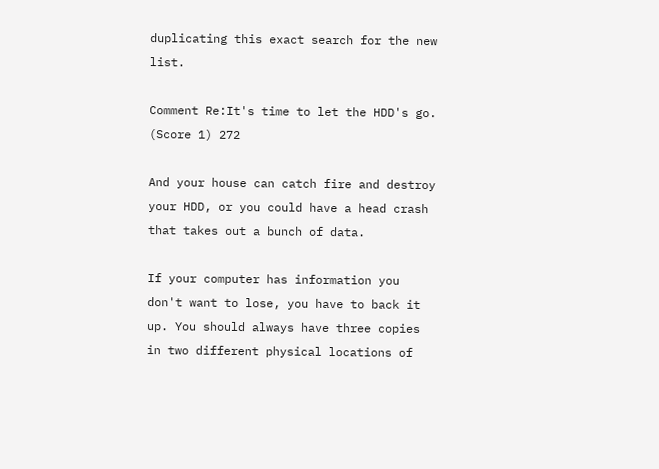duplicating this exact search for the new list.

Comment Re:It's time to let the HDD's go. (Score 1) 272

And your house can catch fire and destroy your HDD, or you could have a head crash that takes out a bunch of data.

If your computer has information you don't want to lose, you have to back it up. You should always have three copies in two different physical locations of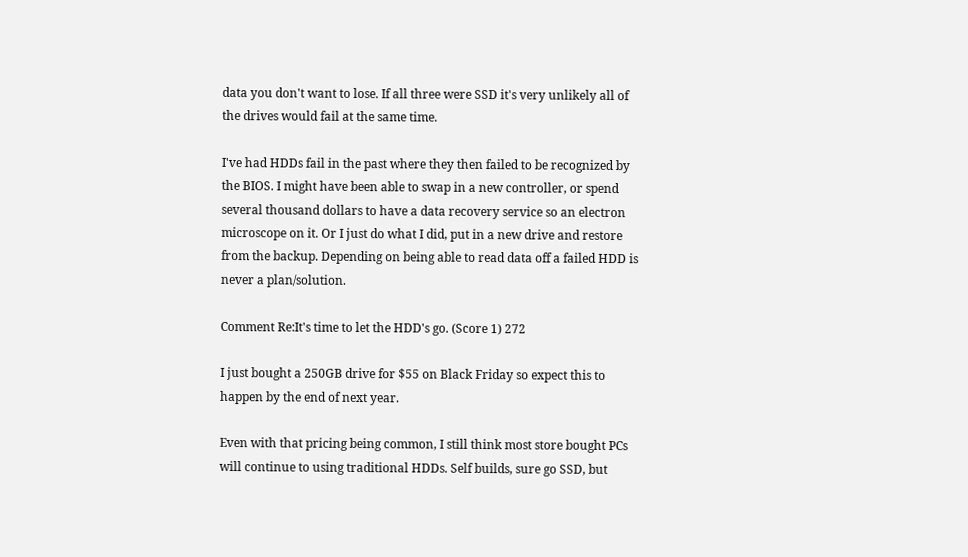data you don't want to lose. If all three were SSD it's very unlikely all of the drives would fail at the same time.

I've had HDDs fail in the past where they then failed to be recognized by the BIOS. I might have been able to swap in a new controller, or spend several thousand dollars to have a data recovery service so an electron microscope on it. Or I just do what I did, put in a new drive and restore from the backup. Depending on being able to read data off a failed HDD is never a plan/solution.

Comment Re:It's time to let the HDD's go. (Score 1) 272

I just bought a 250GB drive for $55 on Black Friday so expect this to happen by the end of next year.

Even with that pricing being common, I still think most store bought PCs will continue to using traditional HDDs. Self builds, sure go SSD, but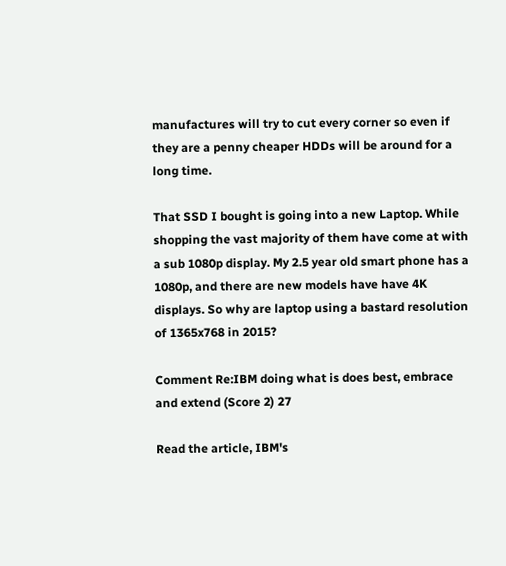manufactures will try to cut every corner so even if they are a penny cheaper HDDs will be around for a long time.

That SSD I bought is going into a new Laptop. While shopping the vast majority of them have come at with a sub 1080p display. My 2.5 year old smart phone has a 1080p, and there are new models have have 4K displays. So why are laptop using a bastard resolution of 1365x768 in 2015?

Comment Re:IBM doing what is does best, embrace and extend (Score 2) 27

Read the article, IBM's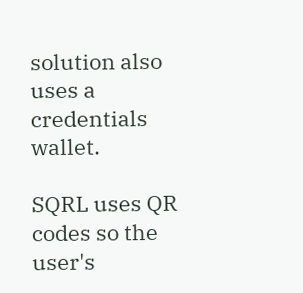solution also uses a credentials wallet.

SQRL uses QR codes so the user's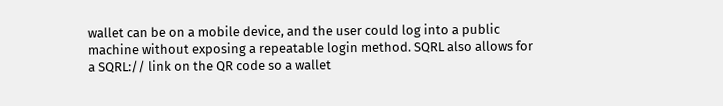wallet can be on a mobile device, and the user could log into a public machine without exposing a repeatable login method. SQRL also allows for a SQRL:// link on the QR code so a wallet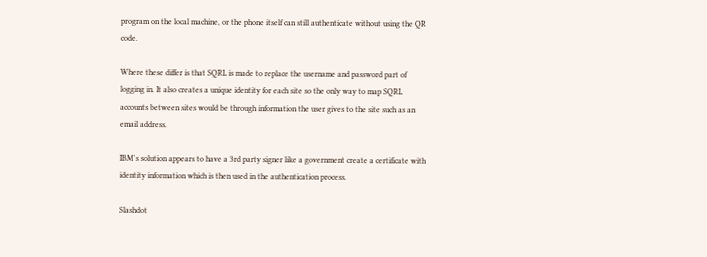program on the local machine, or the phone itself can still authenticate without using the QR code.

Where these differ is that SQRL is made to replace the username and password part of logging in. It also creates a unique identity for each site so the only way to map SQRL accounts between sites would be through information the user gives to the site such as an email address.

IBM's solution appears to have a 3rd party signer like a government create a certificate with identity information which is then used in the authentication process.

Slashdot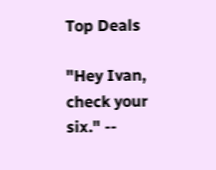Top Deals

"Hey Ivan, check your six." --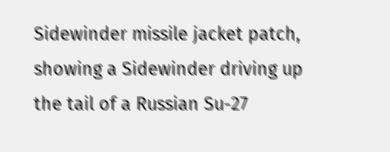Sidewinder missile jacket patch, showing a Sidewinder driving up the tail of a Russian Su-27